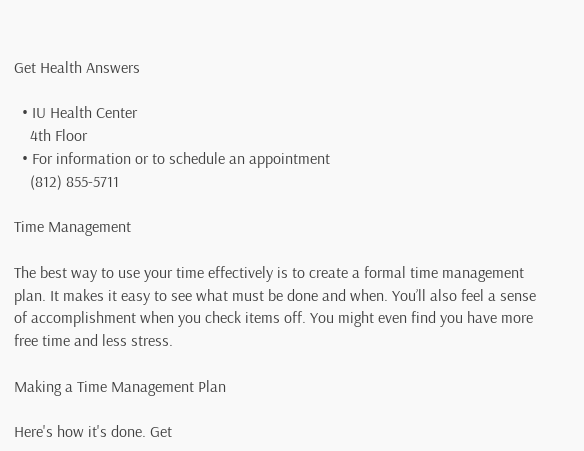Get Health Answers

  • IU Health Center
    4th Floor
  • For information or to schedule an appointment
    (812) 855-5711

Time Management

The best way to use your time effectively is to create a formal time management plan. It makes it easy to see what must be done and when. You’ll also feel a sense of accomplishment when you check items off. You might even find you have more free time and less stress.

Making a Time Management Plan

Here's how it's done. Get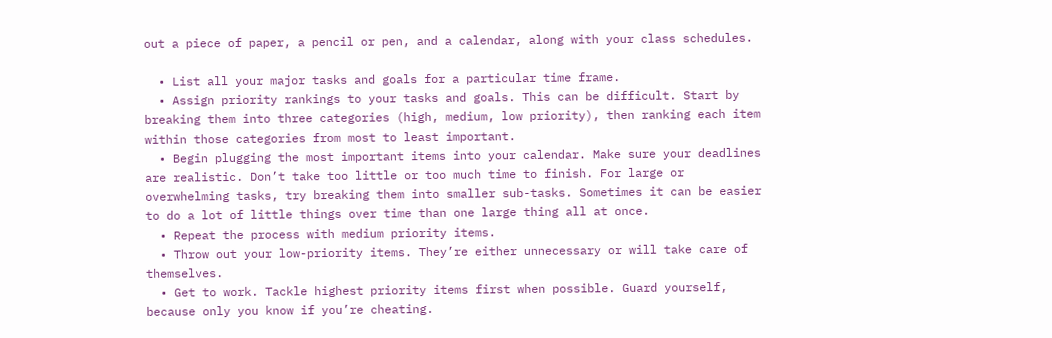out a piece of paper, a pencil or pen, and a calendar, along with your class schedules.

  • List all your major tasks and goals for a particular time frame.
  • Assign priority rankings to your tasks and goals. This can be difficult. Start by breaking them into three categories (high, medium, low priority), then ranking each item within those categories from most to least important.
  • Begin plugging the most important items into your calendar. Make sure your deadlines are realistic. Don’t take too little or too much time to finish. For large or overwhelming tasks, try breaking them into smaller sub-tasks. Sometimes it can be easier to do a lot of little things over time than one large thing all at once.
  • Repeat the process with medium priority items.
  • Throw out your low-priority items. They’re either unnecessary or will take care of themselves.
  • Get to work. Tackle highest priority items first when possible. Guard yourself, because only you know if you’re cheating.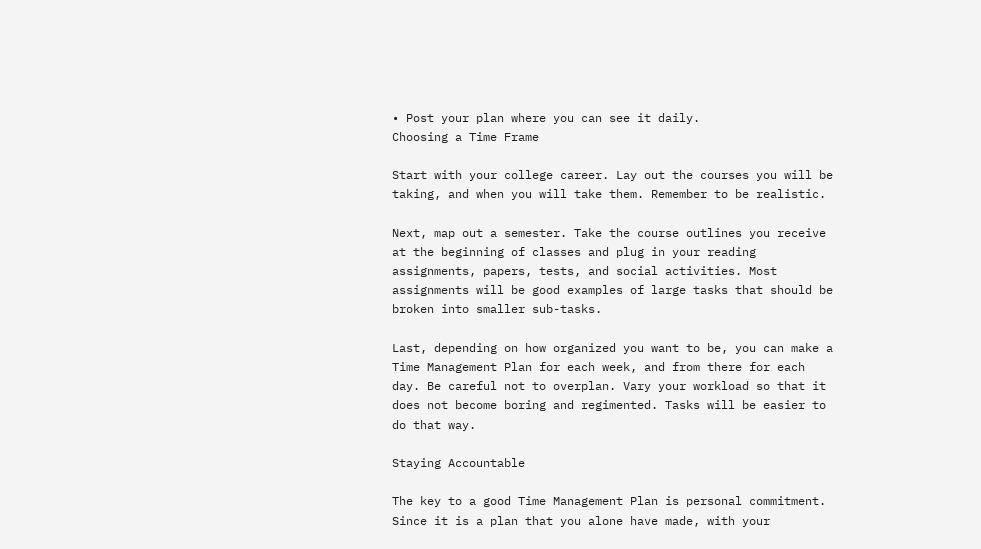• Post your plan where you can see it daily.
Choosing a Time Frame

Start with your college career. Lay out the courses you will be taking, and when you will take them. Remember to be realistic.

Next, map out a semester. Take the course outlines you receive at the beginning of classes and plug in your reading assignments, papers, tests, and social activities. Most assignments will be good examples of large tasks that should be broken into smaller sub-tasks.

Last, depending on how organized you want to be, you can make a Time Management Plan for each week, and from there for each day. Be careful not to overplan. Vary your workload so that it does not become boring and regimented. Tasks will be easier to do that way.

Staying Accountable

The key to a good Time Management Plan is personal commitment. Since it is a plan that you alone have made, with your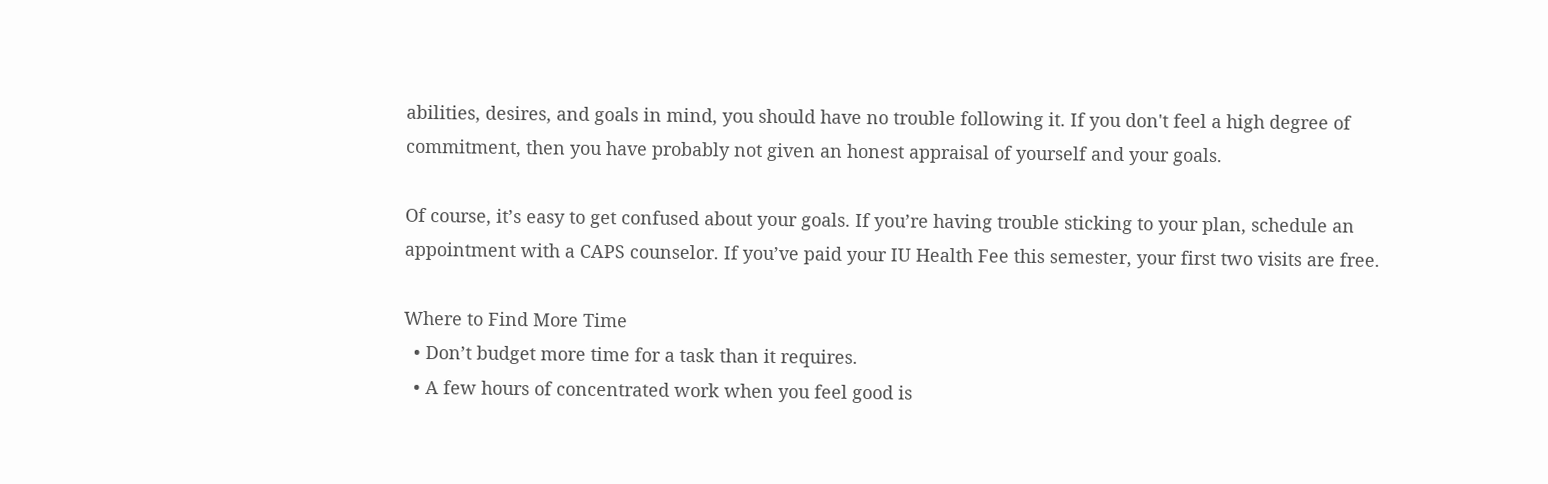abilities, desires, and goals in mind, you should have no trouble following it. If you don't feel a high degree of commitment, then you have probably not given an honest appraisal of yourself and your goals.

Of course, it’s easy to get confused about your goals. If you’re having trouble sticking to your plan, schedule an appointment with a CAPS counselor. If you’ve paid your IU Health Fee this semester, your first two visits are free.

Where to Find More Time
  • Don’t budget more time for a task than it requires.
  • A few hours of concentrated work when you feel good is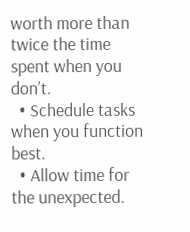worth more than twice the time spent when you don’t.
  • Schedule tasks when you function best.
  • Allow time for the unexpected.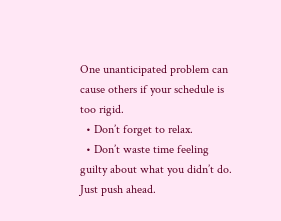One unanticipated problem can cause others if your schedule is too rigid.
  • Don’t forget to relax.
  • Don’t waste time feeling guilty about what you didn’t do. Just push ahead.